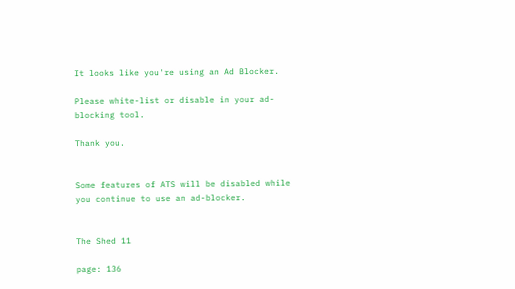It looks like you're using an Ad Blocker.

Please white-list or disable in your ad-blocking tool.

Thank you.


Some features of ATS will be disabled while you continue to use an ad-blocker.


The Shed 11

page: 136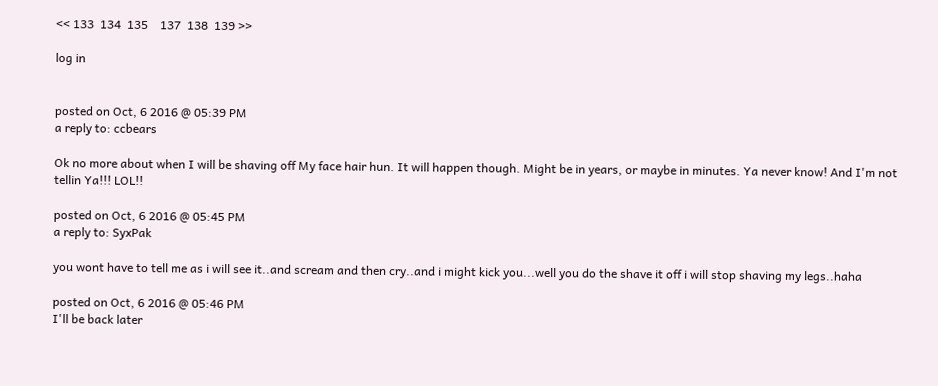<< 133  134  135    137  138  139 >>

log in


posted on Oct, 6 2016 @ 05:39 PM
a reply to: ccbears

Ok no more about when I will be shaving off My face hair hun. It will happen though. Might be in years, or maybe in minutes. Ya never know! And I'm not tellin Ya!!! LOL!!

posted on Oct, 6 2016 @ 05:45 PM
a reply to: SyxPak

you wont have to tell me as i will see it..and scream and then cry..and i might kick you...well you do the shave it off i will stop shaving my legs..haha

posted on Oct, 6 2016 @ 05:46 PM
I'll be back later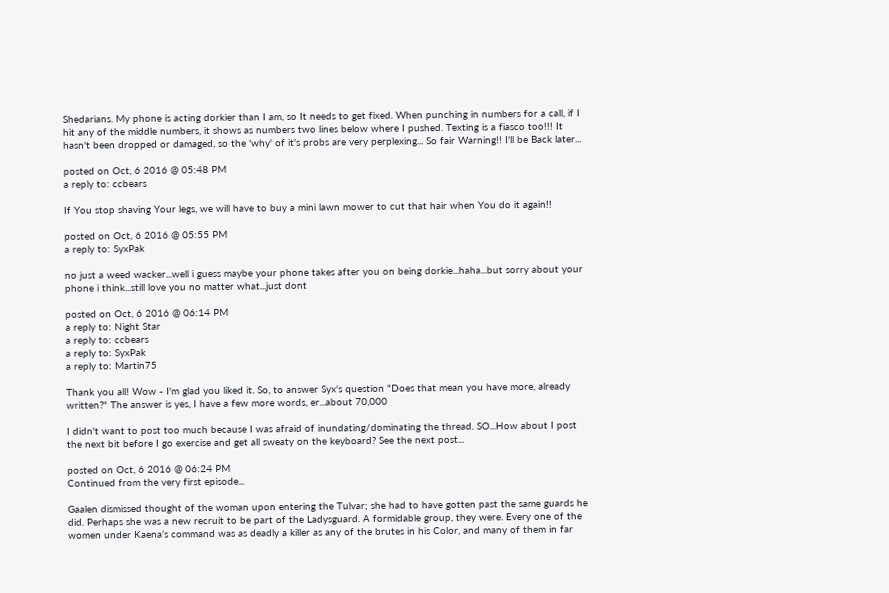Shedarians. My phone is acting dorkier than I am, so It needs to get fixed. When punching in numbers for a call, if I hit any of the middle numbers, it shows as numbers two lines below where I pushed. Texting is a fiasco too!!! It hasn't been dropped or damaged, so the 'why' of it's probs are very perplexing... So fair Warning!! I'll be Back later...

posted on Oct, 6 2016 @ 05:48 PM
a reply to: ccbears

If You stop shaving Your legs, we will have to buy a mini lawn mower to cut that hair when You do it again!!

posted on Oct, 6 2016 @ 05:55 PM
a reply to: SyxPak

no just a weed wacker...well i guess maybe your phone takes after you on being dorkie...haha...but sorry about your phone i think...still love you no matter what...just dont

posted on Oct, 6 2016 @ 06:14 PM
a reply to: Night Star
a reply to: ccbears
a reply to: SyxPak
a reply to: Martin75

Thank you all! Wow - I'm glad you liked it. So, to answer Syx's question "Does that mean you have more, already written?" The answer is yes, I have a few more words, er...about 70,000

I didn't want to post too much because I was afraid of inundating/dominating the thread. SO...How about I post the next bit before I go exercise and get all sweaty on the keyboard? See the next post...

posted on Oct, 6 2016 @ 06:24 PM
Continued from the very first episode...

Gaalen dismissed thought of the woman upon entering the Tulvar; she had to have gotten past the same guards he did. Perhaps she was a new recruit to be part of the Ladysguard. A formidable group, they were. Every one of the women under Kaena’s command was as deadly a killer as any of the brutes in his Color, and many of them in far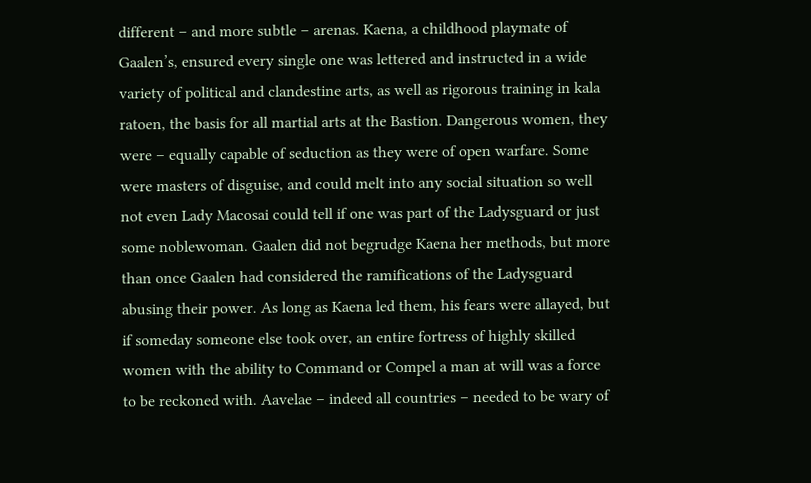different – and more subtle – arenas. Kaena, a childhood playmate of Gaalen’s, ensured every single one was lettered and instructed in a wide variety of political and clandestine arts, as well as rigorous training in kala ratoen, the basis for all martial arts at the Bastion. Dangerous women, they were – equally capable of seduction as they were of open warfare. Some were masters of disguise, and could melt into any social situation so well not even Lady Macosai could tell if one was part of the Ladysguard or just some noblewoman. Gaalen did not begrudge Kaena her methods, but more than once Gaalen had considered the ramifications of the Ladysguard abusing their power. As long as Kaena led them, his fears were allayed, but if someday someone else took over, an entire fortress of highly skilled women with the ability to Command or Compel a man at will was a force to be reckoned with. Aavelae – indeed all countries – needed to be wary of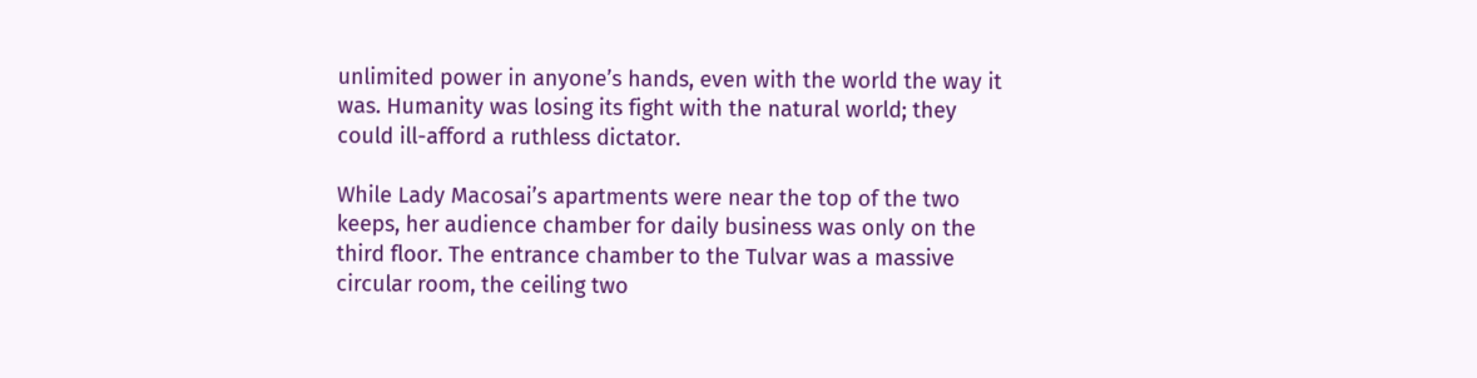unlimited power in anyone’s hands, even with the world the way it was. Humanity was losing its fight with the natural world; they could ill-afford a ruthless dictator.

While Lady Macosai’s apartments were near the top of the two keeps, her audience chamber for daily business was only on the third floor. The entrance chamber to the Tulvar was a massive circular room, the ceiling two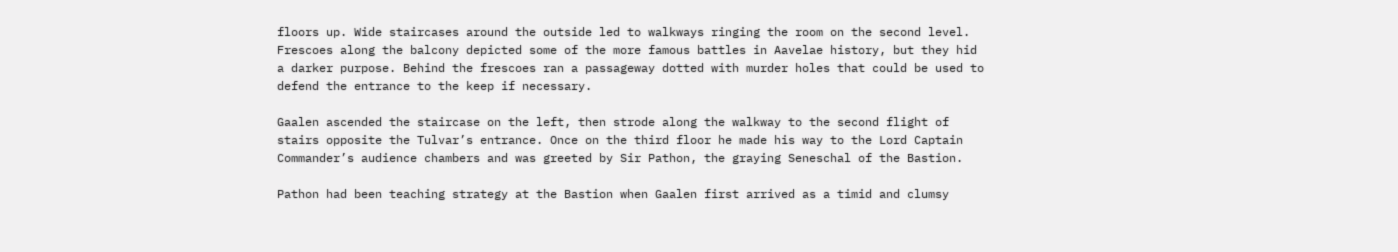floors up. Wide staircases around the outside led to walkways ringing the room on the second level. Frescoes along the balcony depicted some of the more famous battles in Aavelae history, but they hid a darker purpose. Behind the frescoes ran a passageway dotted with murder holes that could be used to defend the entrance to the keep if necessary.

Gaalen ascended the staircase on the left, then strode along the walkway to the second flight of stairs opposite the Tulvar’s entrance. Once on the third floor he made his way to the Lord Captain Commander’s audience chambers and was greeted by Sir Pathon, the graying Seneschal of the Bastion.

Pathon had been teaching strategy at the Bastion when Gaalen first arrived as a timid and clumsy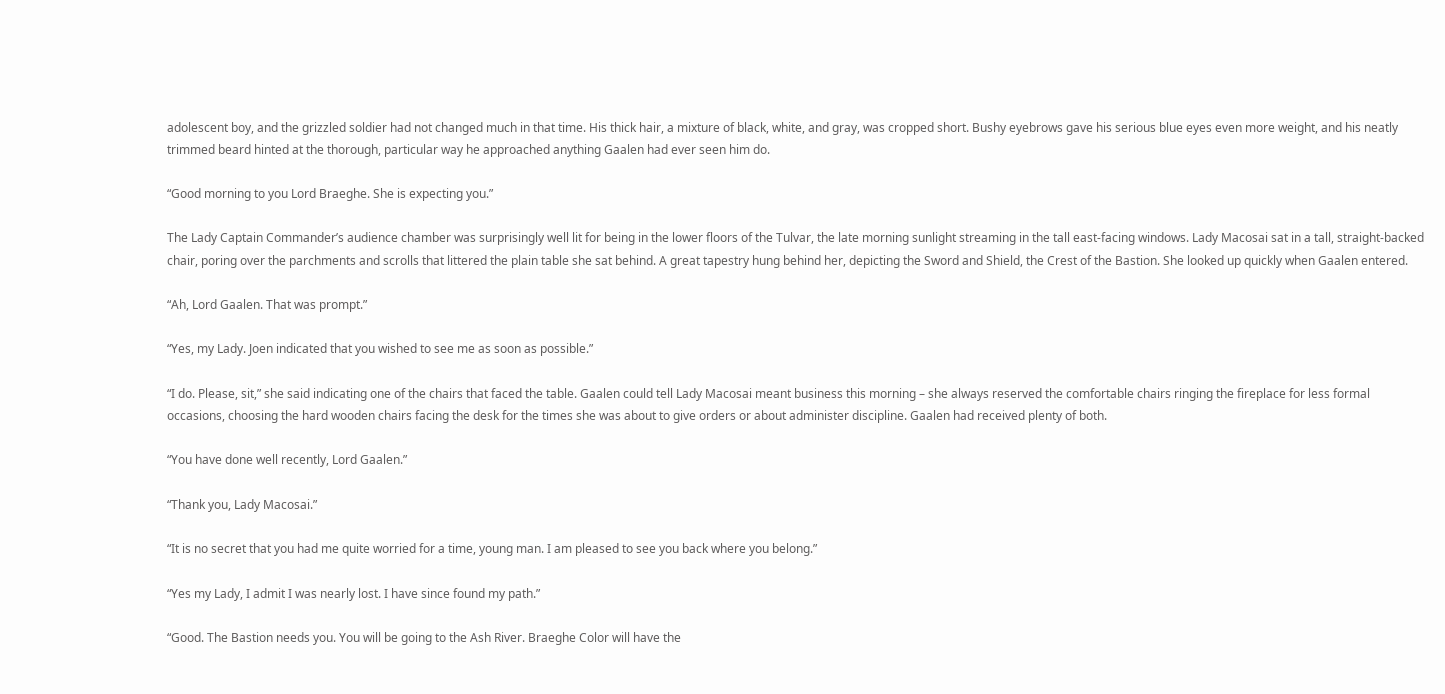adolescent boy, and the grizzled soldier had not changed much in that time. His thick hair, a mixture of black, white, and gray, was cropped short. Bushy eyebrows gave his serious blue eyes even more weight, and his neatly trimmed beard hinted at the thorough, particular way he approached anything Gaalen had ever seen him do.

“Good morning to you Lord Braeghe. She is expecting you.”

The Lady Captain Commander’s audience chamber was surprisingly well lit for being in the lower floors of the Tulvar, the late morning sunlight streaming in the tall east-facing windows. Lady Macosai sat in a tall, straight-backed chair, poring over the parchments and scrolls that littered the plain table she sat behind. A great tapestry hung behind her, depicting the Sword and Shield, the Crest of the Bastion. She looked up quickly when Gaalen entered.

“Ah, Lord Gaalen. That was prompt.”

“Yes, my Lady. Joen indicated that you wished to see me as soon as possible.”

“I do. Please, sit,” she said indicating one of the chairs that faced the table. Gaalen could tell Lady Macosai meant business this morning – she always reserved the comfortable chairs ringing the fireplace for less formal occasions, choosing the hard wooden chairs facing the desk for the times she was about to give orders or about administer discipline. Gaalen had received plenty of both.

“You have done well recently, Lord Gaalen.”

“Thank you, Lady Macosai.”

“It is no secret that you had me quite worried for a time, young man. I am pleased to see you back where you belong.”

“Yes my Lady, I admit I was nearly lost. I have since found my path.”

“Good. The Bastion needs you. You will be going to the Ash River. Braeghe Color will have the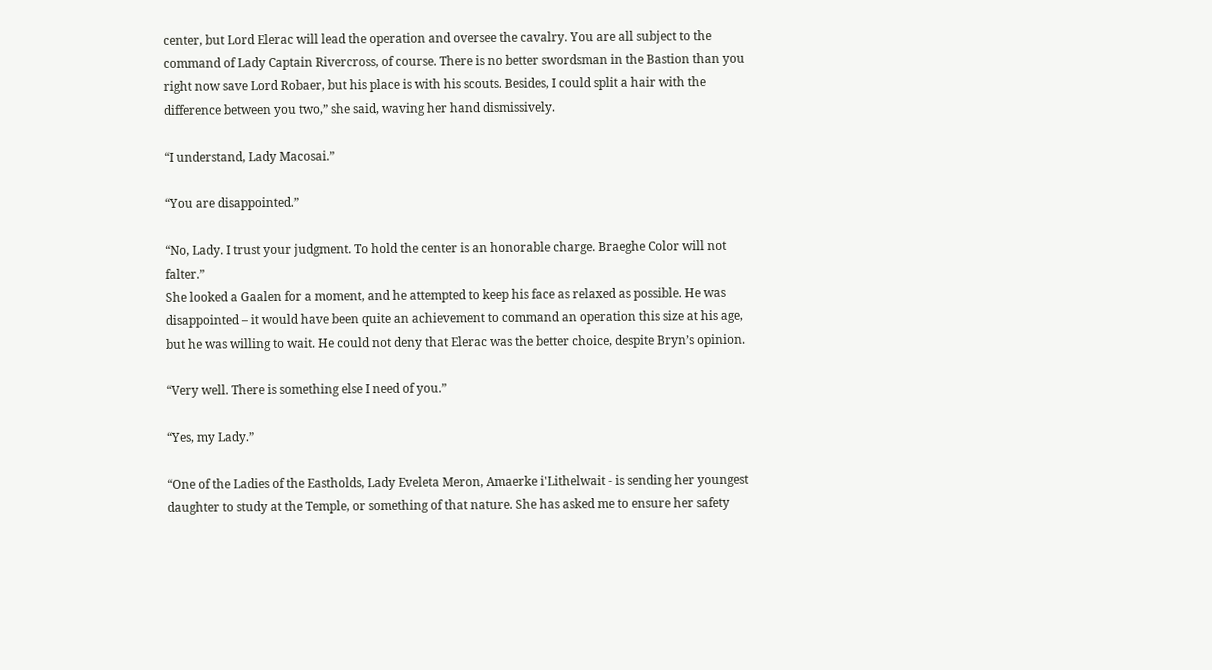center, but Lord Elerac will lead the operation and oversee the cavalry. You are all subject to the command of Lady Captain Rivercross, of course. There is no better swordsman in the Bastion than you right now save Lord Robaer, but his place is with his scouts. Besides, I could split a hair with the difference between you two,” she said, waving her hand dismissively.

“I understand, Lady Macosai.”

“You are disappointed.”

“No, Lady. I trust your judgment. To hold the center is an honorable charge. Braeghe Color will not falter.”
She looked a Gaalen for a moment, and he attempted to keep his face as relaxed as possible. He was disappointed – it would have been quite an achievement to command an operation this size at his age, but he was willing to wait. He could not deny that Elerac was the better choice, despite Bryn’s opinion.

“Very well. There is something else I need of you.”

“Yes, my Lady.”

“One of the Ladies of the Eastholds, Lady Eveleta Meron, Amaerke i'Lithelwait - is sending her youngest daughter to study at the Temple, or something of that nature. She has asked me to ensure her safety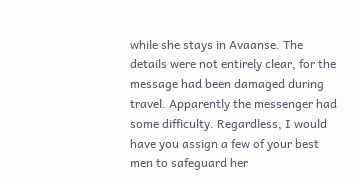while she stays in Avaanse. The details were not entirely clear, for the message had been damaged during travel. Apparently the messenger had some difficulty. Regardless, I would have you assign a few of your best men to safeguard her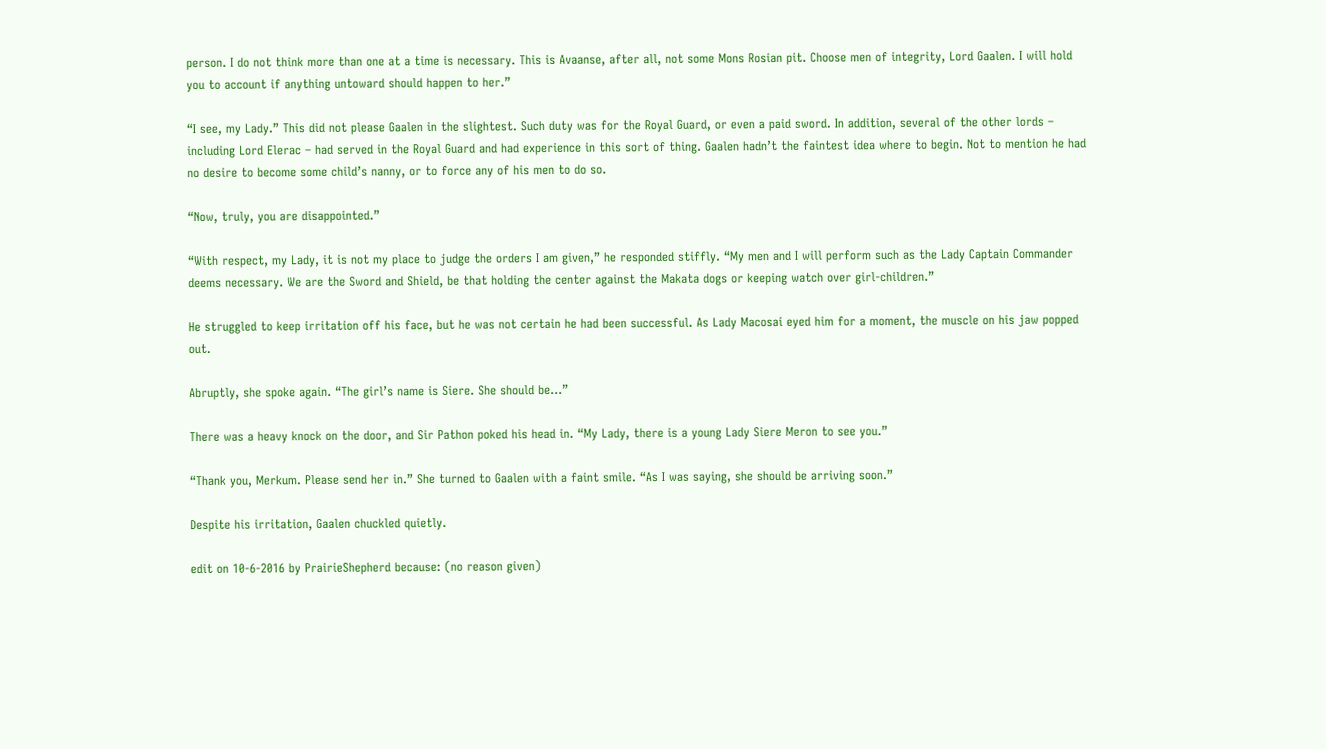person. I do not think more than one at a time is necessary. This is Avaanse, after all, not some Mons Rosian pit. Choose men of integrity, Lord Gaalen. I will hold you to account if anything untoward should happen to her.”

“I see, my Lady.” This did not please Gaalen in the slightest. Such duty was for the Royal Guard, or even a paid sword. In addition, several of the other lords – including Lord Elerac – had served in the Royal Guard and had experience in this sort of thing. Gaalen hadn’t the faintest idea where to begin. Not to mention he had no desire to become some child’s nanny, or to force any of his men to do so.

“Now, truly, you are disappointed.”

“With respect, my Lady, it is not my place to judge the orders I am given,” he responded stiffly. “My men and I will perform such as the Lady Captain Commander deems necessary. We are the Sword and Shield, be that holding the center against the Makata dogs or keeping watch over girl-children.”

He struggled to keep irritation off his face, but he was not certain he had been successful. As Lady Macosai eyed him for a moment, the muscle on his jaw popped out.

Abruptly, she spoke again. “The girl’s name is Siere. She should be…”

There was a heavy knock on the door, and Sir Pathon poked his head in. “My Lady, there is a young Lady Siere Meron to see you.”

“Thank you, Merkum. Please send her in.” She turned to Gaalen with a faint smile. “As I was saying, she should be arriving soon.”

Despite his irritation, Gaalen chuckled quietly.

edit on 10-6-2016 by PrairieShepherd because: (no reason given)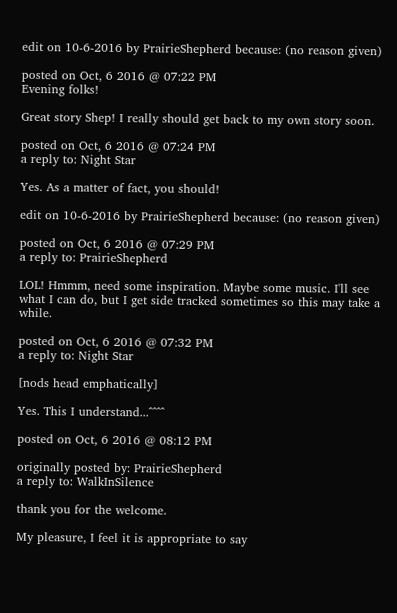edit on 10-6-2016 by PrairieShepherd because: (no reason given)

posted on Oct, 6 2016 @ 07:22 PM
Evening folks!

Great story Shep! I really should get back to my own story soon.

posted on Oct, 6 2016 @ 07:24 PM
a reply to: Night Star

Yes. As a matter of fact, you should!

edit on 10-6-2016 by PrairieShepherd because: (no reason given)

posted on Oct, 6 2016 @ 07:29 PM
a reply to: PrairieShepherd

LOL! Hmmm, need some inspiration. Maybe some music. I'll see what I can do, but I get side tracked sometimes so this may take a while.

posted on Oct, 6 2016 @ 07:32 PM
a reply to: Night Star

[nods head emphatically]

Yes. This I understand...^^^^

posted on Oct, 6 2016 @ 08:12 PM

originally posted by: PrairieShepherd
a reply to: WalkInSilence

thank you for the welcome.

My pleasure, I feel it is appropriate to say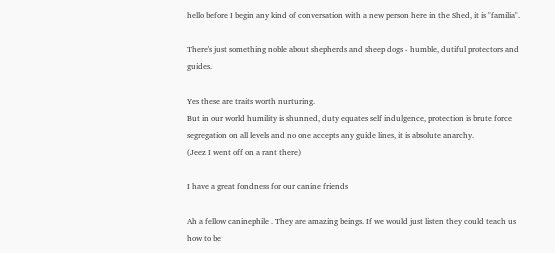hello before I begin any kind of conversation with a new person here in the Shed, it is "familia".

There's just something noble about shepherds and sheep dogs - humble, dutiful protectors and guides.

Yes these are traits worth nurturing.
But in our world humility is shunned, duty equates self indulgence, protection is brute force segregation on all levels and no one accepts any guide lines, it is absolute anarchy.
(Jeez I went off on a rant there)

I have a great fondness for our canine friends

Ah a fellow caninephile . They are amazing beings. If we would just listen they could teach us how to be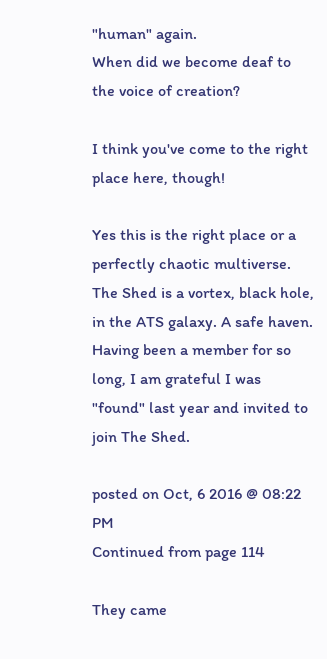"human" again.
When did we become deaf to the voice of creation?

I think you've come to the right place here, though!

Yes this is the right place or a perfectly chaotic multiverse. The Shed is a vortex, black hole, in the ATS galaxy. A safe haven.
Having been a member for so long, I am grateful I was "found" last year and invited to join The Shed.

posted on Oct, 6 2016 @ 08:22 PM
Continued from page 114

They came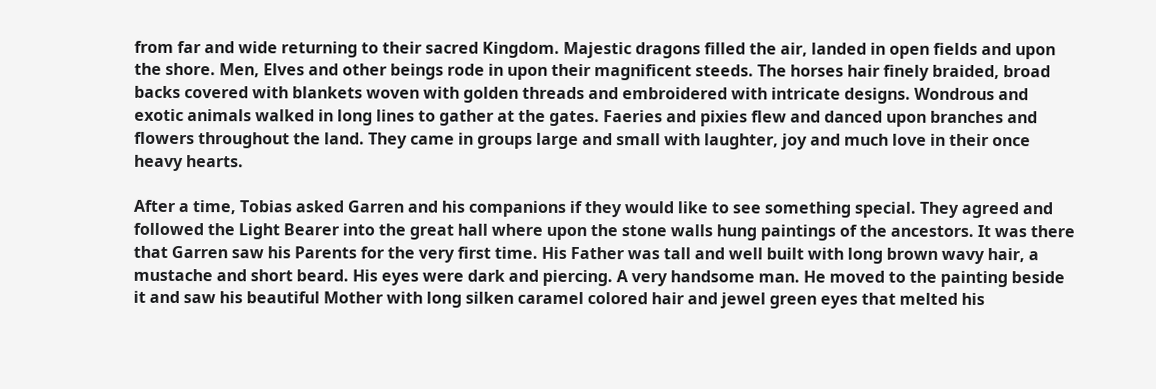from far and wide returning to their sacred Kingdom. Majestic dragons filled the air, landed in open fields and upon the shore. Men, Elves and other beings rode in upon their magnificent steeds. The horses hair finely braided, broad backs covered with blankets woven with golden threads and embroidered with intricate designs. Wondrous and exotic animals walked in long lines to gather at the gates. Faeries and pixies flew and danced upon branches and flowers throughout the land. They came in groups large and small with laughter, joy and much love in their once heavy hearts.

After a time, Tobias asked Garren and his companions if they would like to see something special. They agreed and followed the Light Bearer into the great hall where upon the stone walls hung paintings of the ancestors. It was there that Garren saw his Parents for the very first time. His Father was tall and well built with long brown wavy hair, a mustache and short beard. His eyes were dark and piercing. A very handsome man. He moved to the painting beside it and saw his beautiful Mother with long silken caramel colored hair and jewel green eyes that melted his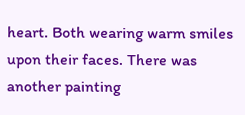heart. Both wearing warm smiles upon their faces. There was another painting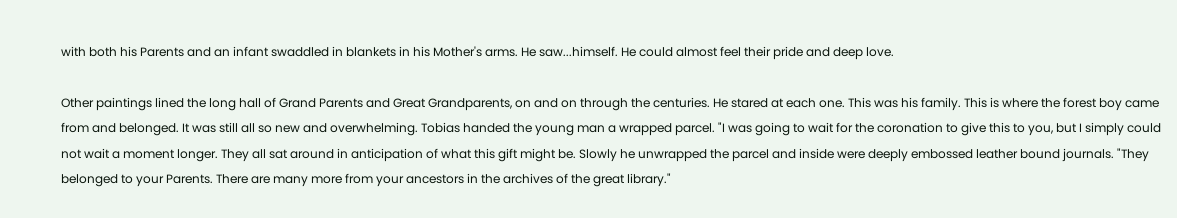with both his Parents and an infant swaddled in blankets in his Mother's arms. He saw...himself. He could almost feel their pride and deep love.

Other paintings lined the long hall of Grand Parents and Great Grandparents, on and on through the centuries. He stared at each one. This was his family. This is where the forest boy came from and belonged. It was still all so new and overwhelming. Tobias handed the young man a wrapped parcel. "I was going to wait for the coronation to give this to you, but I simply could not wait a moment longer. They all sat around in anticipation of what this gift might be. Slowly he unwrapped the parcel and inside were deeply embossed leather bound journals. "They belonged to your Parents. There are many more from your ancestors in the archives of the great library."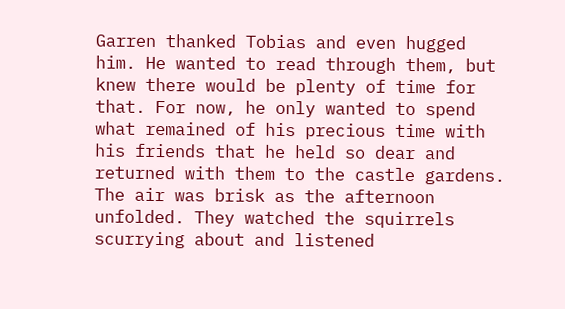Garren thanked Tobias and even hugged him. He wanted to read through them, but knew there would be plenty of time for that. For now, he only wanted to spend what remained of his precious time with his friends that he held so dear and returned with them to the castle gardens. The air was brisk as the afternoon unfolded. They watched the squirrels scurrying about and listened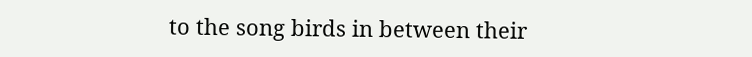to the song birds in between their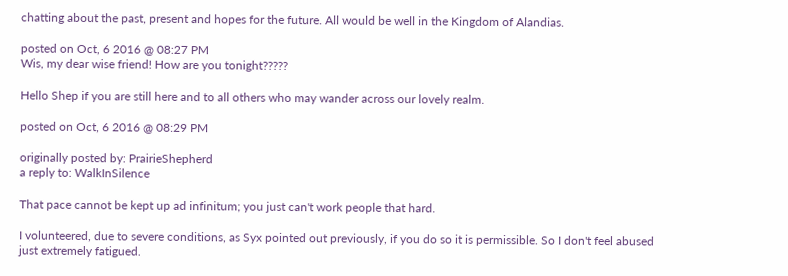chatting about the past, present and hopes for the future. All would be well in the Kingdom of Alandias.

posted on Oct, 6 2016 @ 08:27 PM
Wis, my dear wise friend! How are you tonight?????

Hello Shep if you are still here and to all others who may wander across our lovely realm.

posted on Oct, 6 2016 @ 08:29 PM

originally posted by: PrairieShepherd
a reply to: WalkInSilence

That pace cannot be kept up ad infinitum; you just can't work people that hard.

I volunteered, due to severe conditions, as Syx pointed out previously, if you do so it is permissible. So I don't feel abused just extremely fatigued.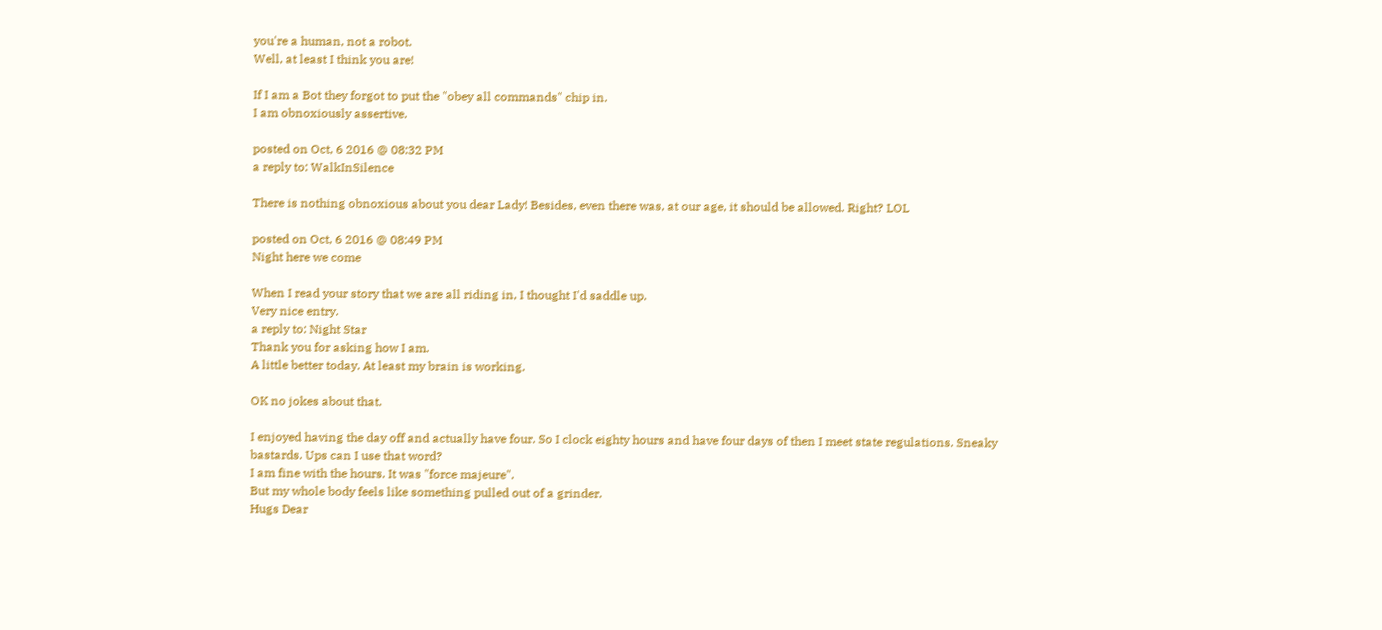you're a human, not a robot.
Well, at least I think you are!

If I am a Bot they forgot to put the "obey all commands" chip in.
I am obnoxiously assertive.

posted on Oct, 6 2016 @ 08:32 PM
a reply to: WalkInSilence

There is nothing obnoxious about you dear Lady! Besides, even there was, at our age, it should be allowed. Right? LOL

posted on Oct, 6 2016 @ 08:49 PM
Night here we come

When I read your story that we are all riding in, I thought I'd saddle up.
Very nice entry.
a reply to: Night Star
Thank you for asking how I am.
A little better today. At least my brain is working.

OK no jokes about that.

I enjoyed having the day off and actually have four. So I clock eighty hours and have four days of then I meet state regulations. Sneaky bastards. Ups can I use that word?
I am fine with the hours. It was "force majeure".
But my whole body feels like something pulled out of a grinder.
Hugs Dear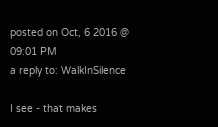posted on Oct, 6 2016 @ 09:01 PM
a reply to: WalkInSilence

I see - that makes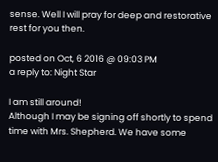sense. Well I will pray for deep and restorative rest for you then.

posted on Oct, 6 2016 @ 09:03 PM
a reply to: Night Star

I am still around!
Although I may be signing off shortly to spend time with Mrs. Shepherd. We have some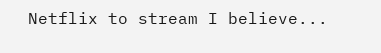Netflix to stream I believe...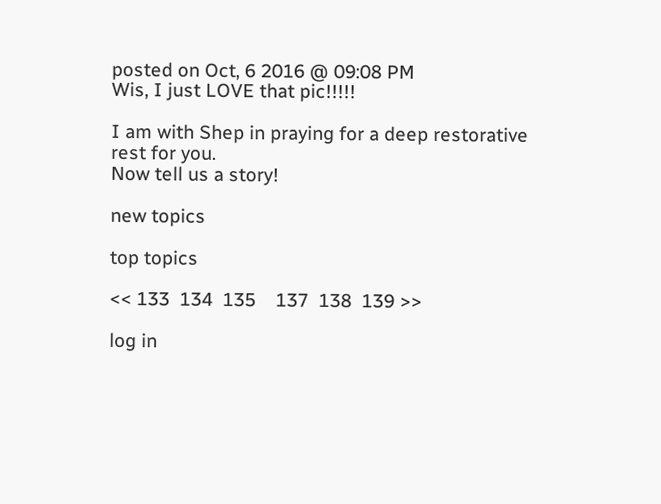posted on Oct, 6 2016 @ 09:08 PM
Wis, I just LOVE that pic!!!!!

I am with Shep in praying for a deep restorative rest for you.
Now tell us a story!

new topics

top topics

<< 133  134  135    137  138  139 >>

log in